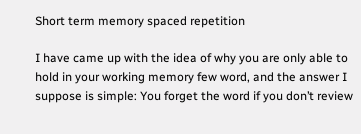Short term memory spaced repetition

I have came up with the idea of why you are only able to hold in your working memory few word, and the answer I suppose is simple: You forget the word if you don’t review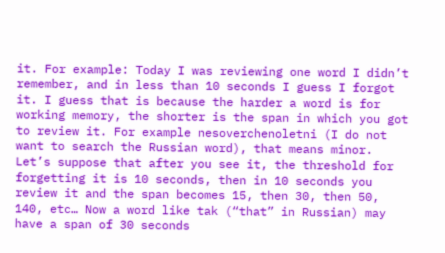it. For example: Today I was reviewing one word I didn’t remember, and in less than 10 seconds I guess I forgot it. I guess that is because the harder a word is for working memory, the shorter is the span in which you got to review it. For example nesoverchenoletni (I do not want to search the Russian word), that means minor. Let’s suppose that after you see it, the threshold for forgetting it is 10 seconds, then in 10 seconds you review it and the span becomes 15, then 30, then 50, 140, etc… Now a word like tak (“that” in Russian) may have a span of 30 seconds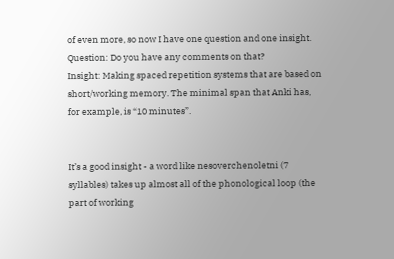of even more, so now I have one question and one insight.
Question: Do you have any comments on that?
Insight: Making spaced repetition systems that are based on short/working memory. The minimal span that Anki has, for example, is “10 minutes”.


It’s a good insight - a word like nesoverchenoletni (7 syllables) takes up almost all of the phonological loop (the part of working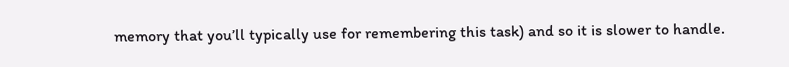memory that you’ll typically use for remembering this task) and so it is slower to handle.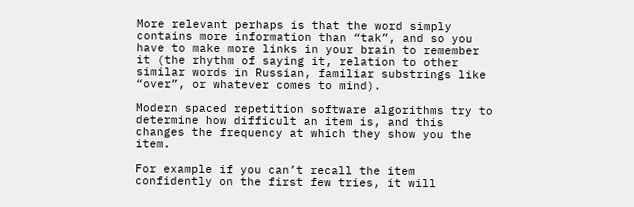More relevant perhaps is that the word simply contains more information than “tak”, and so you have to make more links in your brain to remember it (the rhythm of saying it, relation to other similar words in Russian, familiar substrings like “over”, or whatever comes to mind).

Modern spaced repetition software algorithms try to determine how difficult an item is, and this changes the frequency at which they show you the item.

For example if you can’t recall the item confidently on the first few tries, it will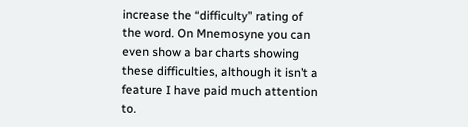increase the “difficulty” rating of the word. On Mnemosyne you can even show a bar charts showing these difficulties, although it isn’t a feature I have paid much attention to.